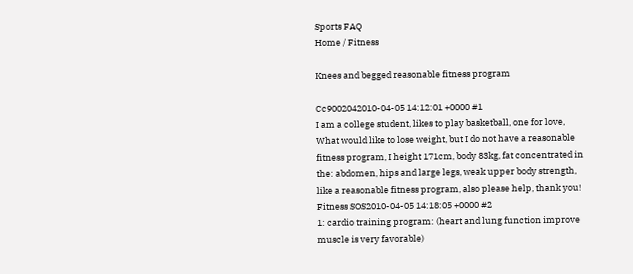Sports FAQ
Home / Fitness

Knees and begged reasonable fitness program

Cc9002042010-04-05 14:12:01 +0000 #1
I am a college student, likes to play basketball, one for love, What would like to lose weight, but I do not have a reasonable fitness program, I height 171cm, body 83kg, fat concentrated in the: abdomen, hips and large legs, weak upper body strength, like a reasonable fitness program, also please help, thank you!
Fitness SOS2010-04-05 14:18:05 +0000 #2
1: cardio training program: (heart and lung function improve muscle is very favorable)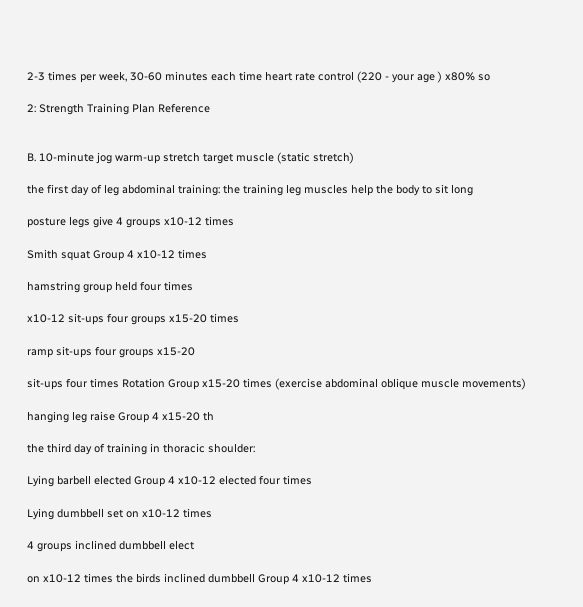2-3 times per week, 30-60 minutes each time heart rate control (220 - your age ) x80% so

2: Strength Training Plan Reference


B. 10-minute jog warm-up stretch target muscle (static stretch)

the first day of leg abdominal training: the training leg muscles help the body to sit long

posture legs give 4 groups x10-12 times

Smith squat Group 4 x10-12 times

hamstring group held four times

x10-12 sit-ups four groups x15-20 times

ramp sit-ups four groups x15-20

sit-ups four times Rotation Group x15-20 times (exercise abdominal oblique muscle movements)

hanging leg raise Group 4 x15-20 th

the third day of training in thoracic shoulder:

Lying barbell elected Group 4 x10-12 elected four times

Lying dumbbell set on x10-12 times

4 groups inclined dumbbell elect

on x10-12 times the birds inclined dumbbell Group 4 x10-12 times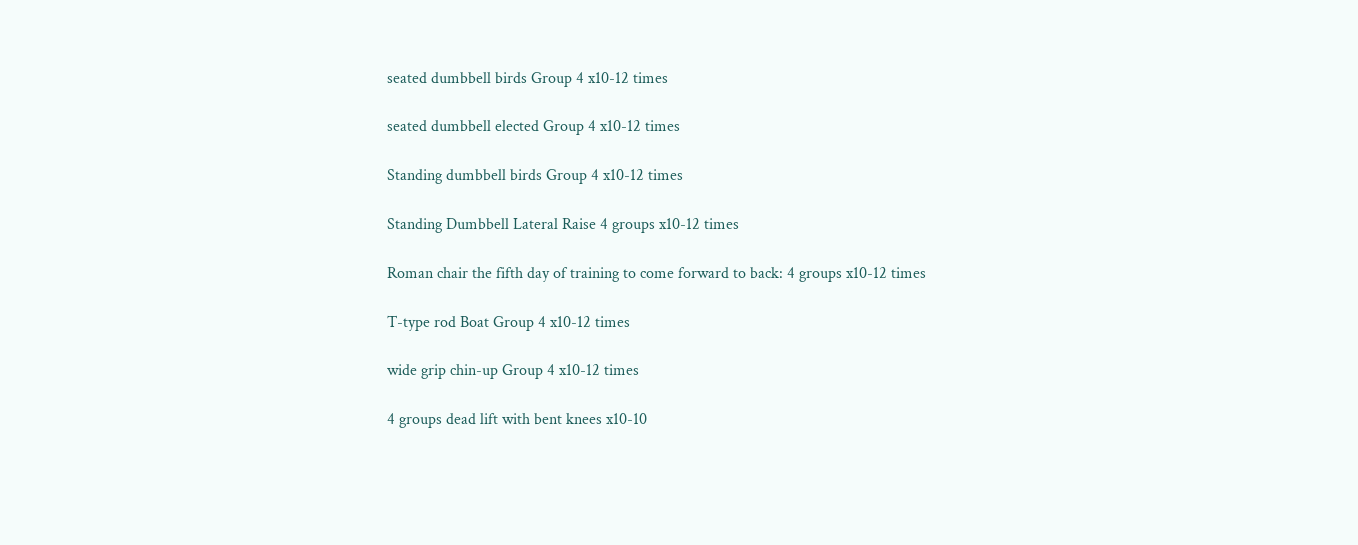seated dumbbell birds Group 4 x10-12 times

seated dumbbell elected Group 4 x10-12 times

Standing dumbbell birds Group 4 x10-12 times

Standing Dumbbell Lateral Raise 4 groups x10-12 times

Roman chair the fifth day of training to come forward to back: 4 groups x10-12 times

T-type rod Boat Group 4 x10-12 times

wide grip chin-up Group 4 x10-12 times

4 groups dead lift with bent knees x10-10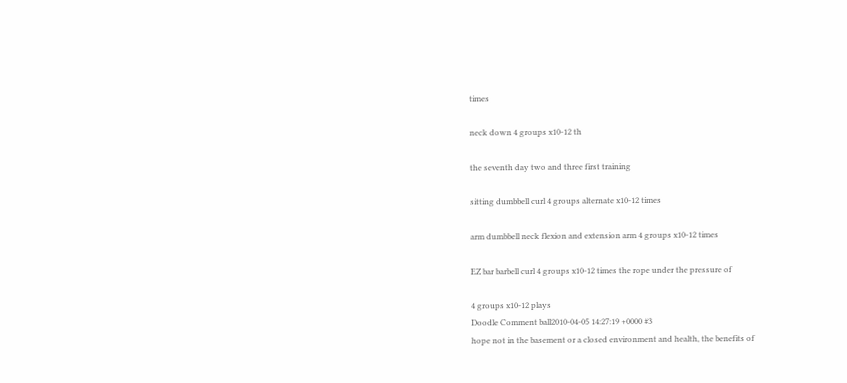times

neck down 4 groups x10-12 th

the seventh day two and three first training

sitting dumbbell curl 4 groups alternate x10-12 times

arm dumbbell neck flexion and extension arm 4 groups x10-12 times

EZ bar barbell curl 4 groups x10-12 times the rope under the pressure of

4 groups x10-12 plays
Doodle Comment ball2010-04-05 14:27:19 +0000 #3
hope not in the basement or a closed environment and health, the benefits of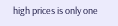high prices is only one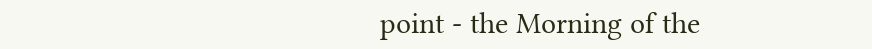point - the Morning of the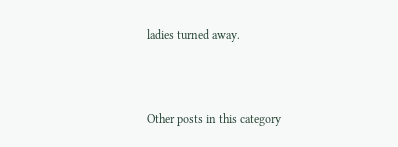ladies turned away.



Other posts in this category